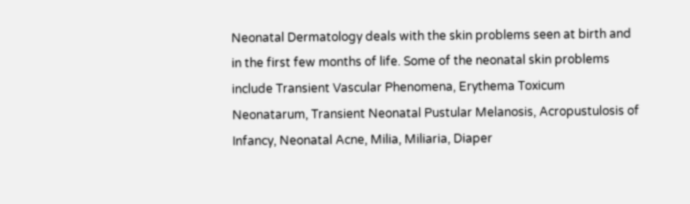Neonatal Dermatology deals with the skin problems seen at birth and in the first few months of life. Some of the neonatal skin problems include Transient Vascular Phenomena, Erythema Toxicum Neonatarum, Transient Neonatal Pustular Melanosis, Acropustulosis of Infancy, Neonatal Acne, Milia, Miliaria, Diaper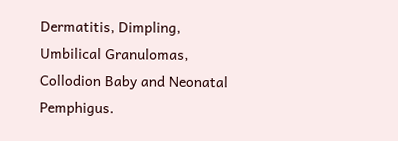Dermatitis, Dimpling, Umbilical Granulomas, Collodion Baby and Neonatal Pemphigus.